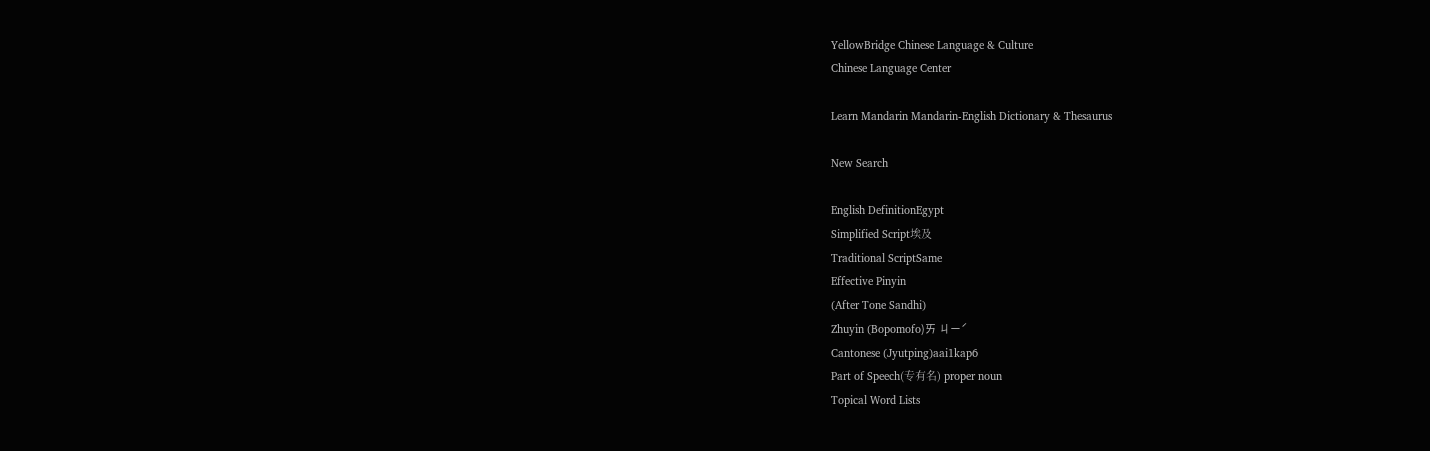YellowBridge Chinese Language & Culture
Chinese Language Center

Learn Mandarin Mandarin-English Dictionary & Thesaurus

New Search

English DefinitionEgypt
Simplified Script埃及
Traditional ScriptSame
Effective Pinyin
(After Tone Sandhi)
Zhuyin (Bopomofo)ㄞ ㄐㄧˊ
Cantonese (Jyutping)aai1kap6
Part of Speech(专有名) proper noun
Topical Word Lists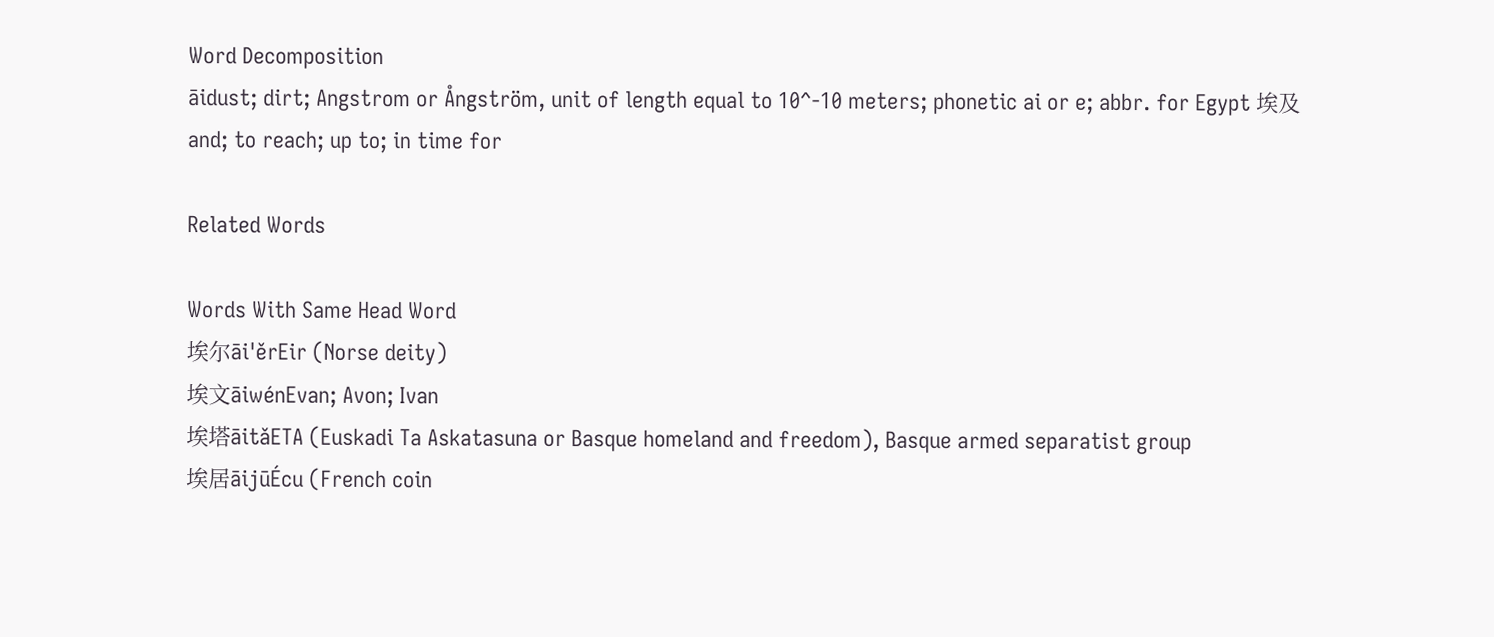Word Decomposition
āidust; dirt; Angstrom or Ångström, unit of length equal to 10^-10 meters; phonetic ai or e; abbr. for Egypt 埃及
and; to reach; up to; in time for

Related Words

Words With Same Head Word
埃尔āi'ěrEir (Norse deity)
埃文āiwénEvan; Avon; Ivan
埃塔āitǎETA (Euskadi Ta Askatasuna or Basque homeland and freedom), Basque armed separatist group
埃居āijūÉcu (French coin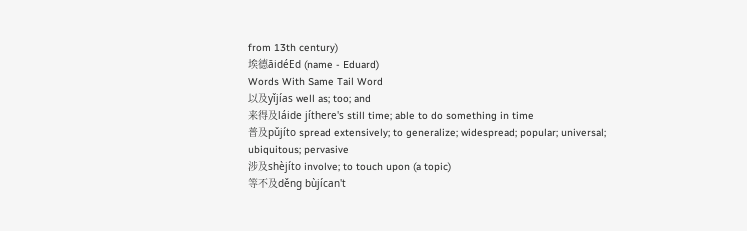from 13th century)
埃德āidéEd (name - Eduard)
Words With Same Tail Word
以及yǐjías well as; too; and
来得及láide jíthere's still time; able to do something in time
普及pǔjíto spread extensively; to generalize; widespread; popular; universal; ubiquitous; pervasive
涉及shèjíto involve; to touch upon (a topic)
等不及děng bùjícan't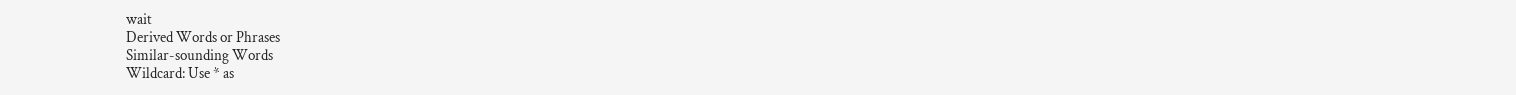wait
Derived Words or Phrases
Similar-sounding Words
Wildcard: Use * as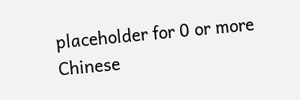placeholder for 0 or more
Chinese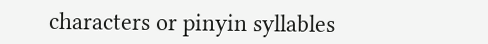characters or pinyin syllables